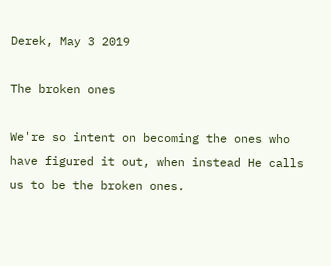Derek, May 3 2019

The broken ones

We're so intent on becoming the ones who have figured it out, when instead He calls us to be the broken ones.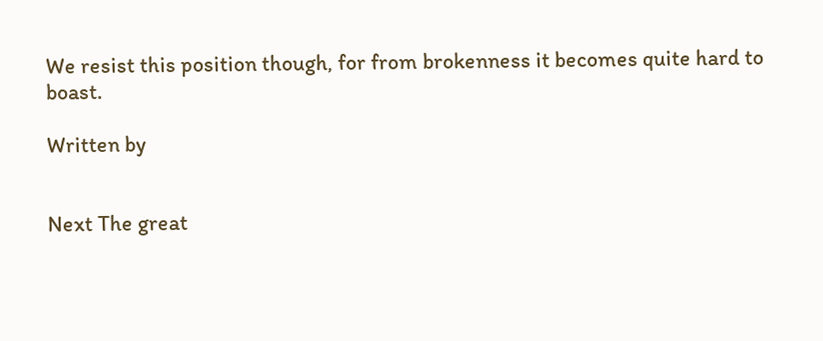We resist this position though, for from brokenness it becomes quite hard to boast.

Written by


Next The great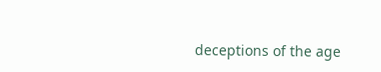deceptions of the age